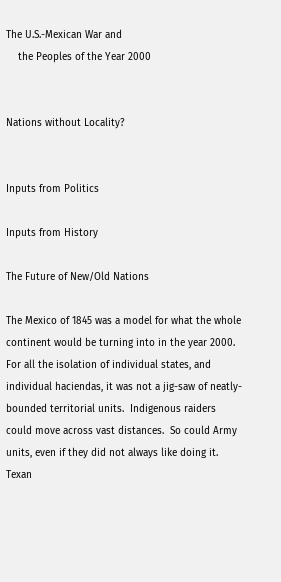The U.S.-Mexican War and
    the Peoples of the Year 2000


Nations without Locality?


Inputs from Politics

Inputs from History

The Future of New/Old Nations

The Mexico of 1845 was a model for what the whole continent would be turning into in the year 2000.   For all the isolation of individual states, and individual haciendas, it was not a jig-saw of neatly-bounded territorial units.  Indigenous raiders could move across vast distances.  So could Army units, even if they did not always like doing it.  Texan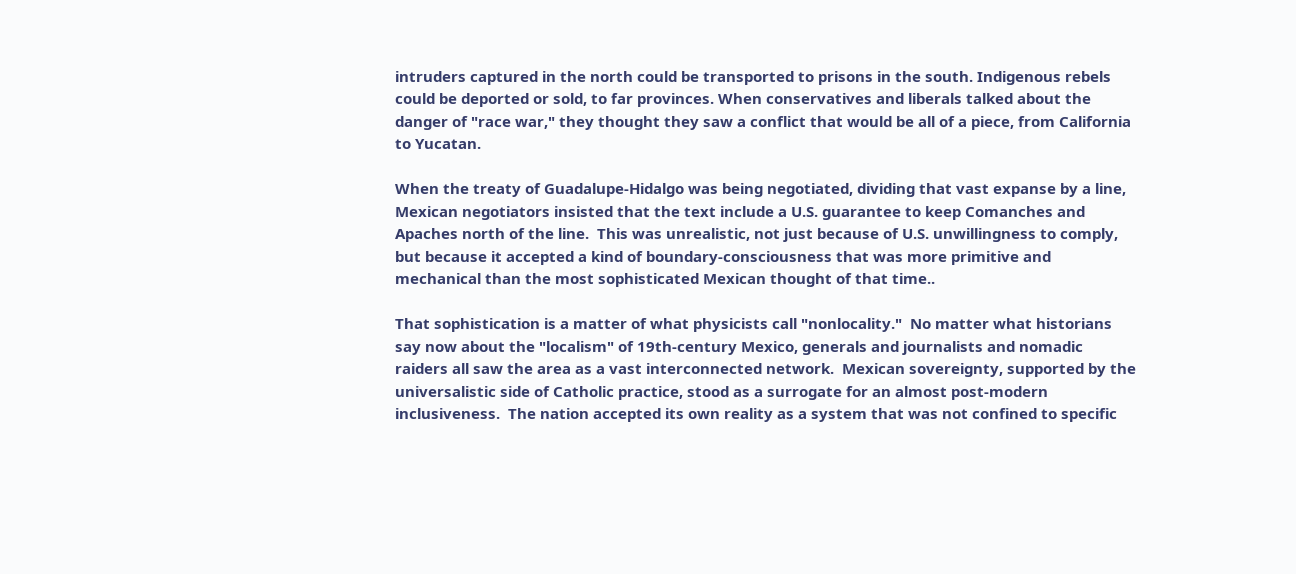intruders captured in the north could be transported to prisons in the south. Indigenous rebels could be deported or sold, to far provinces. When conservatives and liberals talked about the danger of "race war," they thought they saw a conflict that would be all of a piece, from California to Yucatan.

When the treaty of Guadalupe-Hidalgo was being negotiated, dividing that vast expanse by a line, Mexican negotiators insisted that the text include a U.S. guarantee to keep Comanches and Apaches north of the line.  This was unrealistic, not just because of U.S. unwillingness to comply, but because it accepted a kind of boundary-consciousness that was more primitive and mechanical than the most sophisticated Mexican thought of that time..

That sophistication is a matter of what physicists call "nonlocality."  No matter what historians say now about the "localism" of 19th-century Mexico, generals and journalists and nomadic raiders all saw the area as a vast interconnected network.  Mexican sovereignty, supported by the universalistic side of Catholic practice, stood as a surrogate for an almost post-modern inclusiveness.  The nation accepted its own reality as a system that was not confined to specific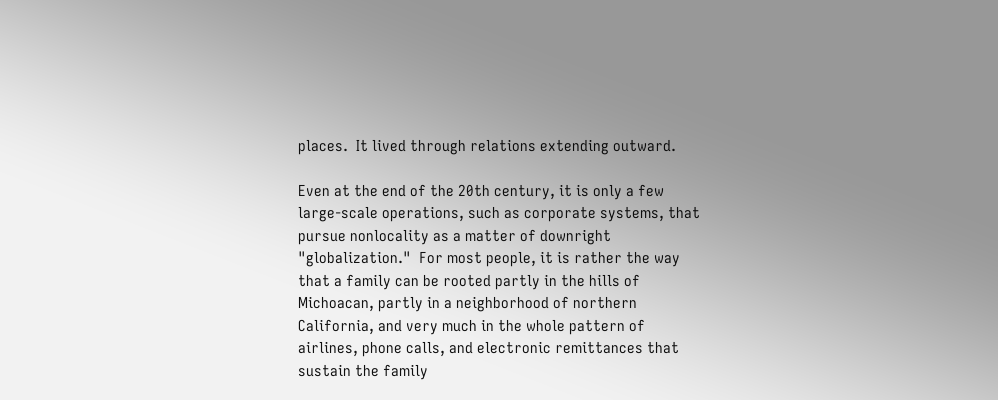places.  It lived through relations extending outward.

Even at the end of the 20th century, it is only a few large-scale operations, such as corporate systems, that pursue nonlocality as a matter of downright "globalization."  For most people, it is rather the way that a family can be rooted partly in the hills of Michoacan, partly in a neighborhood of northern California, and very much in the whole pattern of airlines, phone calls, and electronic remittances that sustain the family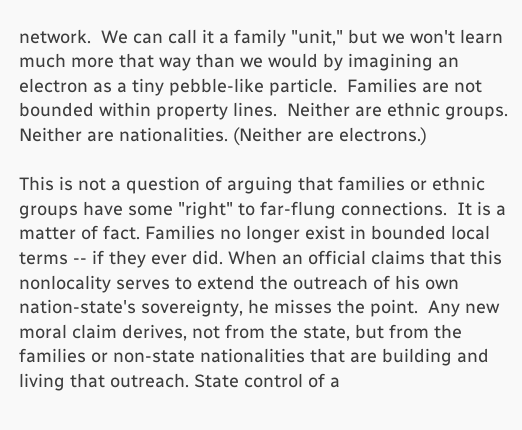network.  We can call it a family "unit," but we won't learn much more that way than we would by imagining an electron as a tiny pebble-like particle.  Families are not bounded within property lines.  Neither are ethnic groups.  Neither are nationalities. (Neither are electrons.)

This is not a question of arguing that families or ethnic groups have some "right" to far-flung connections.  It is a matter of fact. Families no longer exist in bounded local terms -- if they ever did. When an official claims that this nonlocality serves to extend the outreach of his own nation-state's sovereignty, he misses the point.  Any new moral claim derives, not from the state, but from the families or non-state nationalities that are building and living that outreach. State control of a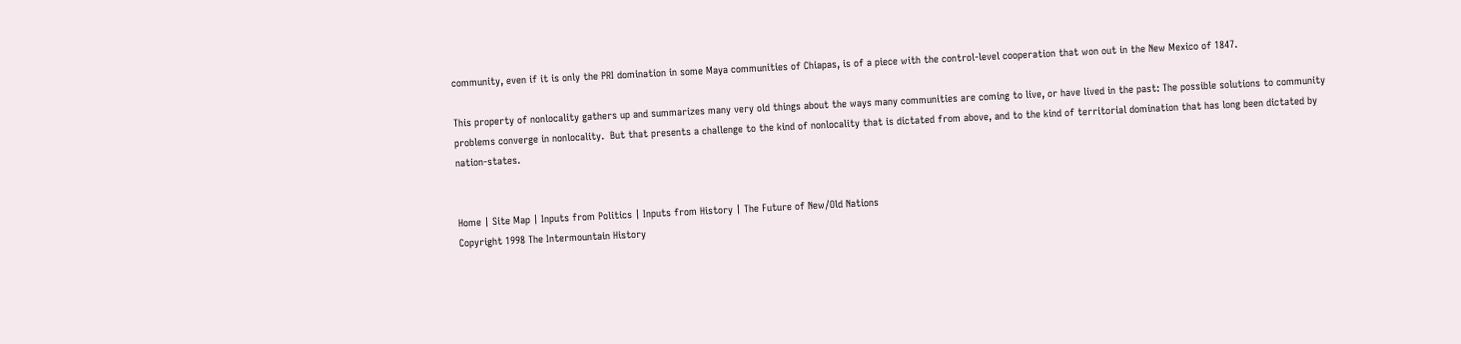community, even if it is only the PRI domination in some Maya communities of Chiapas, is of a piece with the control-level cooperation that won out in the New Mexico of 1847.

This property of nonlocality gathers up and summarizes many very old things about the ways many communities are coming to live, or have lived in the past: The possible solutions to community problems converge in nonlocality.  But that presents a challenge to the kind of nonlocality that is dictated from above, and to the kind of territorial domination that has long been dictated by nation-states.


Home | Site Map | Inputs from Politics | Inputs from History | The Future of New/Old Nations
Copyright 1998 The Intermountain History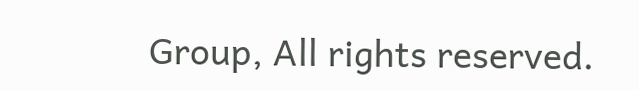Group, All rights reserved.